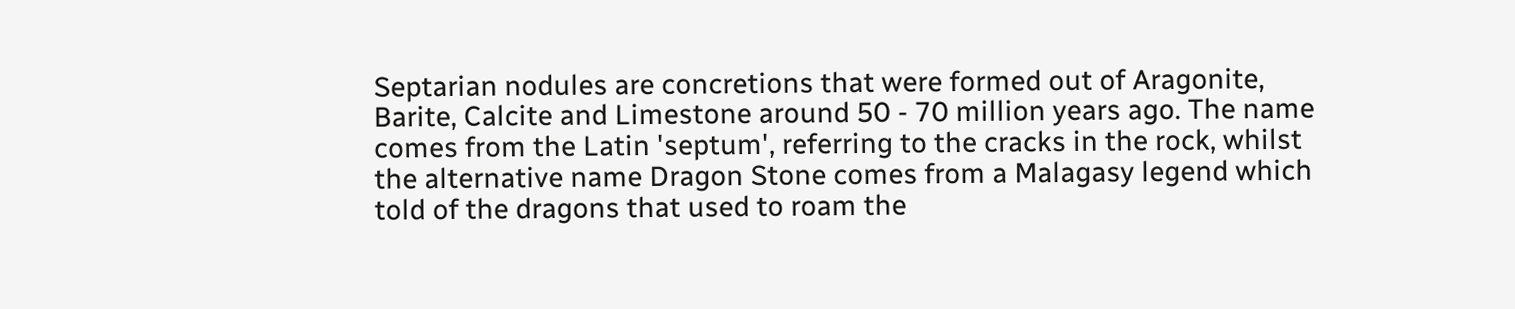Septarian nodules are concretions that were formed out of Aragonite, Barite, Calcite and Limestone around 50 - 70 million years ago. The name comes from the Latin 'septum', referring to the cracks in the rock, whilst the alternative name Dragon Stone comes from a Malagasy legend which told of the dragons that used to roam the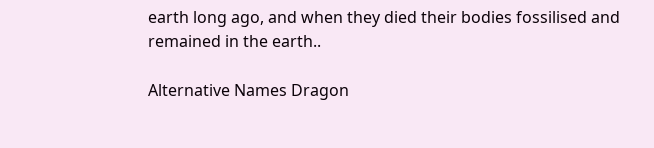earth long ago, and when they died their bodies fossilised and remained in the earth..

Alternative Names Dragon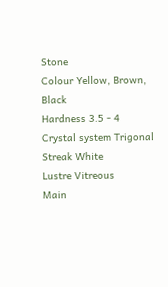Stone
Colour Yellow, Brown, Black
Hardness 3.5 - 4
Crystal system Trigonal
Streak White
Lustre Vitreous
Main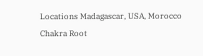Locations Madagascar, USA, Morocco
Chakra Root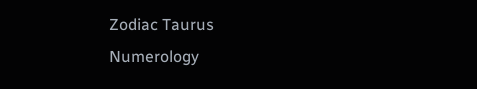Zodiac Taurus
Numerology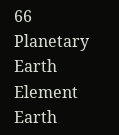66
Planetary Earth
Element Earth